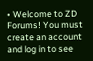• Welcome to ZD Forums! You must create an account and log in to see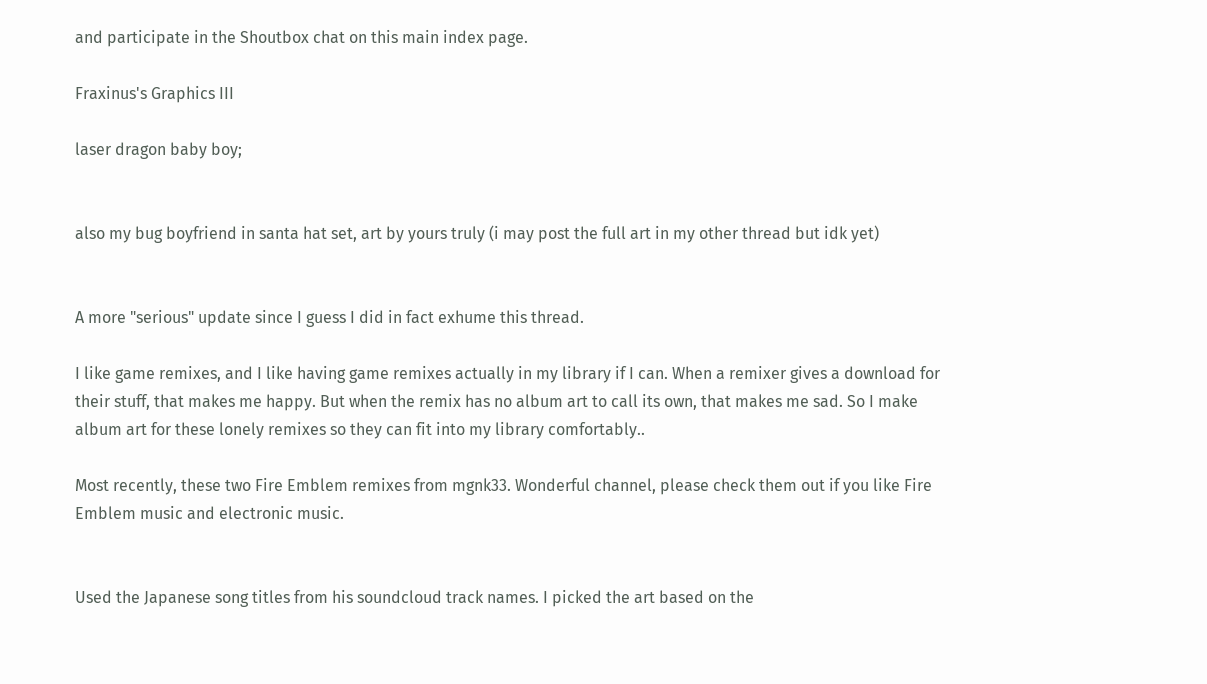and participate in the Shoutbox chat on this main index page.

Fraxinus's Graphics III

laser dragon baby boy;


also my bug boyfriend in santa hat set, art by yours truly (i may post the full art in my other thread but idk yet)


A more "serious" update since I guess I did in fact exhume this thread.

I like game remixes, and I like having game remixes actually in my library if I can. When a remixer gives a download for their stuff, that makes me happy. But when the remix has no album art to call its own, that makes me sad. So I make album art for these lonely remixes so they can fit into my library comfortably..

Most recently, these two Fire Emblem remixes from mgnk33. Wonderful channel, please check them out if you like Fire Emblem music and electronic music.


Used the Japanese song titles from his soundcloud track names. I picked the art based on the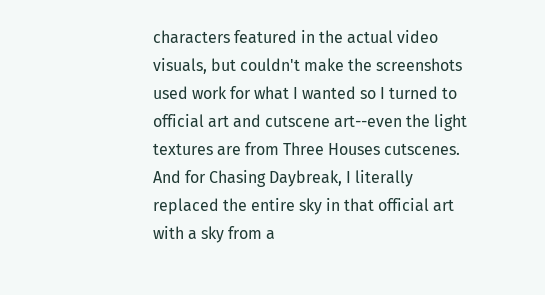characters featured in the actual video visuals, but couldn't make the screenshots used work for what I wanted so I turned to official art and cutscene art--even the light textures are from Three Houses cutscenes. And for Chasing Daybreak, I literally replaced the entire sky in that official art with a sky from a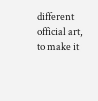different official art, to make it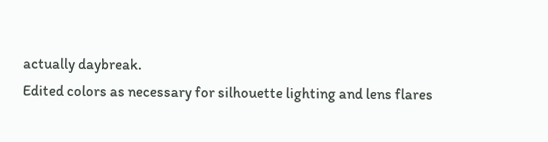actually daybreak.
Edited colors as necessary for silhouette lighting and lens flares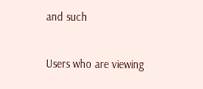and such

Users who are viewing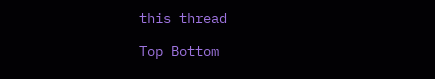this thread

Top Bottom